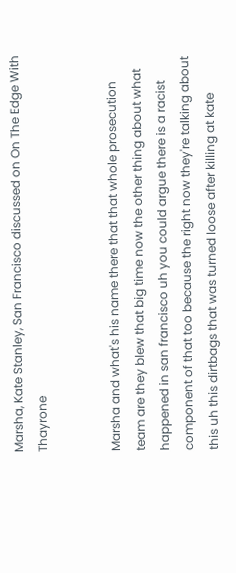Marsha, Kate Stanley, San Francisco discussed on On The Edge With Thayrone


Marsha and what's his name there that that whole prosecution team are they blew that big time now the other thing about what happened in san francisco uh you could argue there is a racist component of that too because the right now they're talking about this uh this dirtbags that was turned loose after killing at kate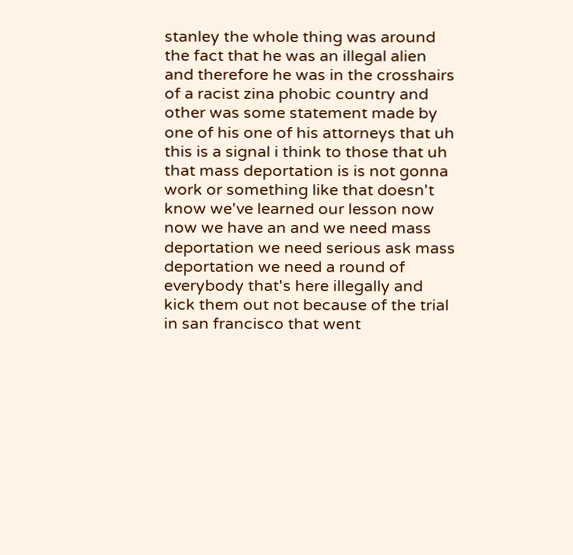stanley the whole thing was around the fact that he was an illegal alien and therefore he was in the crosshairs of a racist zina phobic country and other was some statement made by one of his one of his attorneys that uh this is a signal i think to those that uh that mass deportation is is not gonna work or something like that doesn't know we've learned our lesson now now we have an and we need mass deportation we need serious ask mass deportation we need a round of everybody that's here illegally and kick them out not because of the trial in san francisco that went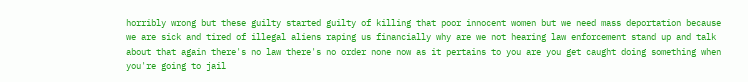horribly wrong but these guilty started guilty of killing that poor innocent women but we need mass deportation because we are sick and tired of illegal aliens raping us financially why are we not hearing law enforcement stand up and talk about that again there's no law there's no order none now as it pertains to you are you get caught doing something when you're going to jail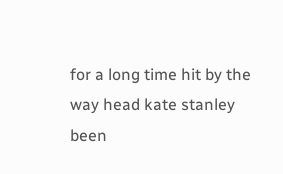for a long time hit by the way head kate stanley been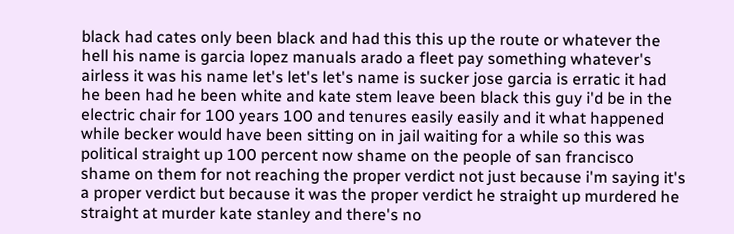black had cates only been black and had this this up the route or whatever the hell his name is garcia lopez manuals arado a fleet pay something whatever's airless it was his name let's let's let's name is sucker jose garcia is erratic it had he been had he been white and kate stem leave been black this guy i'd be in the electric chair for 100 years 100 and tenures easily easily and it what happened while becker would have been sitting on in jail waiting for a while so this was political straight up 100 percent now shame on the people of san francisco shame on them for not reaching the proper verdict not just because i'm saying it's a proper verdict but because it was the proper verdict he straight up murdered he straight at murder kate stanley and there's no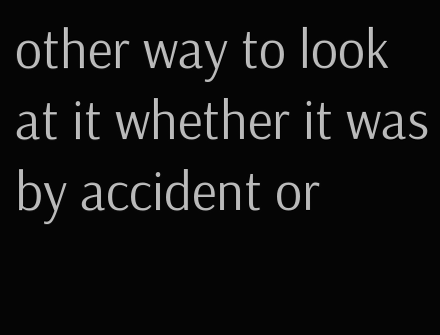other way to look at it whether it was by accident or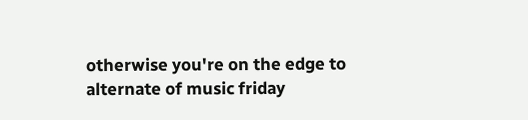otherwise you're on the edge to alternate of music friday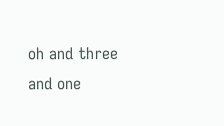oh and three and one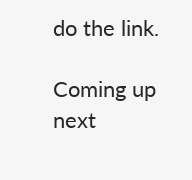do the link.

Coming up next